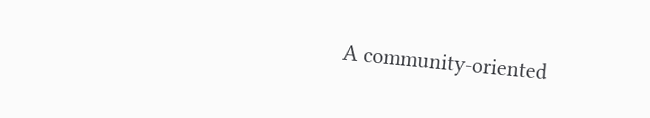A community-oriented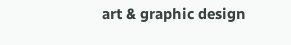art & graphic design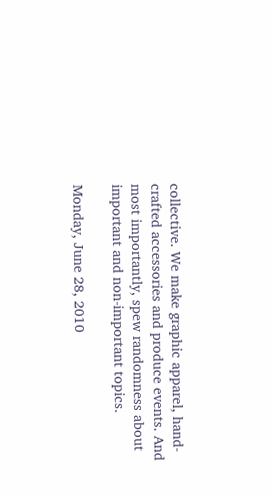collective. We make graphic apparel, hand-crafted accessories and produce events. And most importantly, spew randomness about important and non-important topics.

Monday, June 28, 2010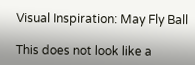Visual Inspiration: May Fly Ball

This does not look like a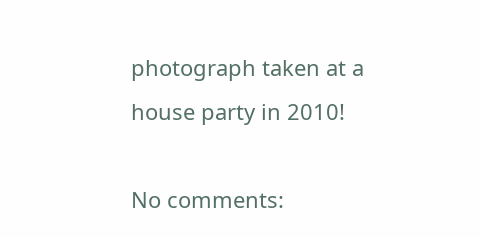photograph taken at a house party in 2010!

No comments: